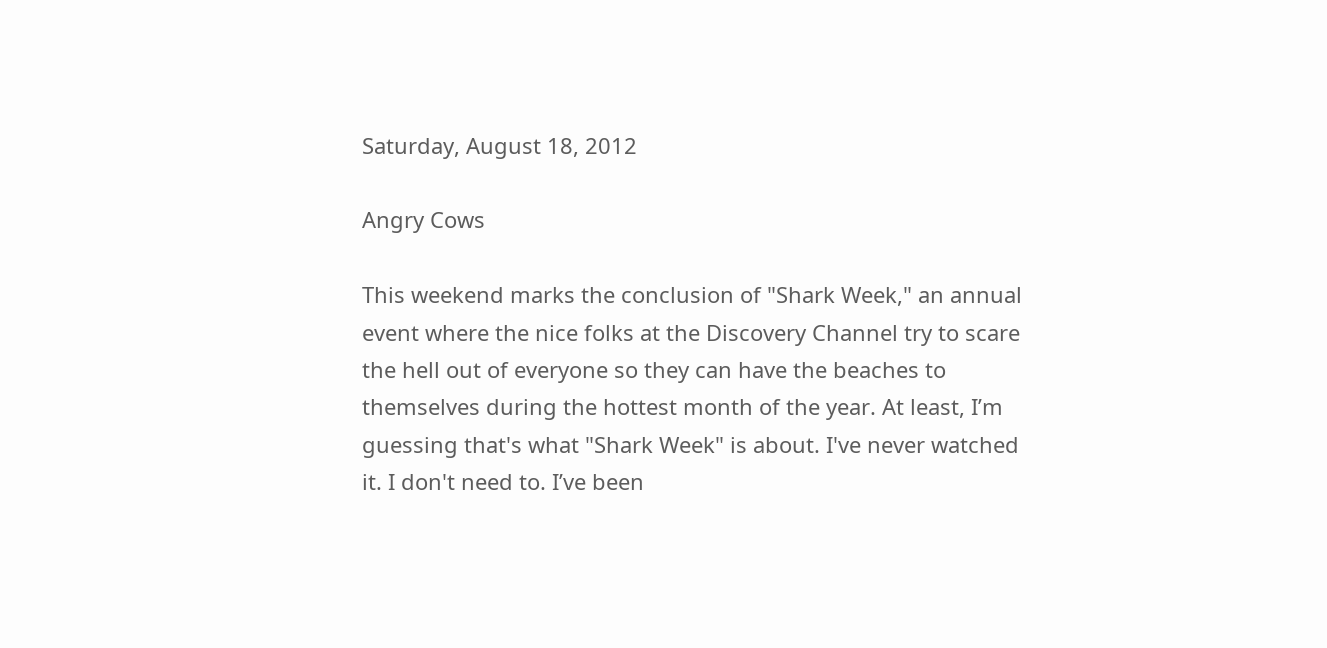Saturday, August 18, 2012

Angry Cows

This weekend marks the conclusion of "Shark Week," an annual event where the nice folks at the Discovery Channel try to scare the hell out of everyone so they can have the beaches to themselves during the hottest month of the year. At least, I’m guessing that's what "Shark Week" is about. I've never watched it. I don't need to. I’ve been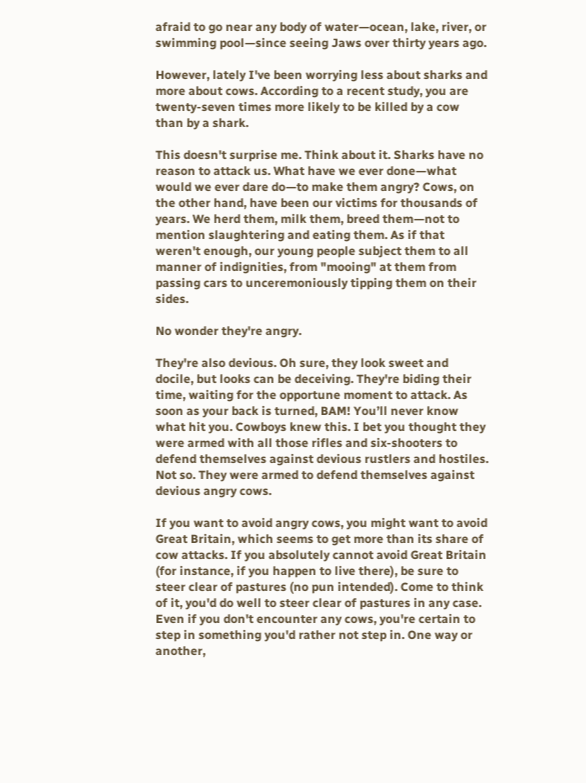afraid to go near any body of water—ocean, lake, river, or swimming pool—since seeing Jaws over thirty years ago.

However, lately I've been worrying less about sharks and more about cows. According to a recent study, you are twenty-seven times more likely to be killed by a cow than by a shark.

This doesn't surprise me. Think about it. Sharks have no reason to attack us. What have we ever done—what would we ever dare do—to make them angry? Cows, on the other hand, have been our victims for thousands of years. We herd them, milk them, breed them—not to mention slaughtering and eating them. As if that weren't enough, our young people subject them to all manner of indignities, from "mooing" at them from passing cars to unceremoniously tipping them on their sides.

No wonder they're angry.

They're also devious. Oh sure, they look sweet and docile, but looks can be deceiving. They're biding their time, waiting for the opportune moment to attack. As soon as your back is turned, BAM! You’ll never know what hit you. Cowboys knew this. I bet you thought they were armed with all those rifles and six-shooters to defend themselves against devious rustlers and hostiles. Not so. They were armed to defend themselves against devious angry cows.

If you want to avoid angry cows, you might want to avoid Great Britain, which seems to get more than its share of cow attacks. If you absolutely cannot avoid Great Britain (for instance, if you happen to live there), be sure to steer clear of pastures (no pun intended). Come to think of it, you'd do well to steer clear of pastures in any case. Even if you don't encounter any cows, you're certain to step in something you'd rather not step in. One way or another,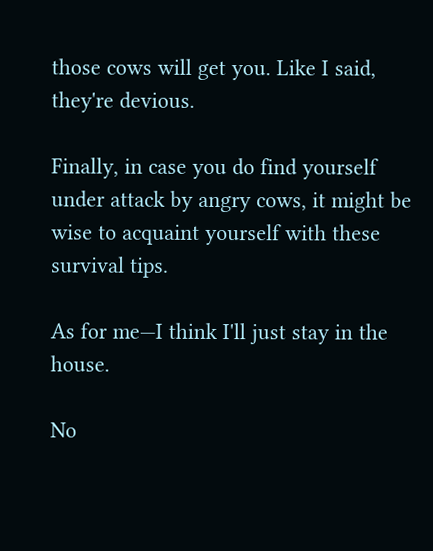those cows will get you. Like I said, they're devious.

Finally, in case you do find yourself under attack by angry cows, it might be wise to acquaint yourself with these survival tips.

As for me—I think I'll just stay in the house.

No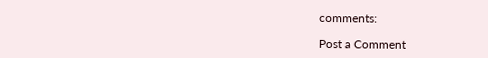comments:

Post a Comment